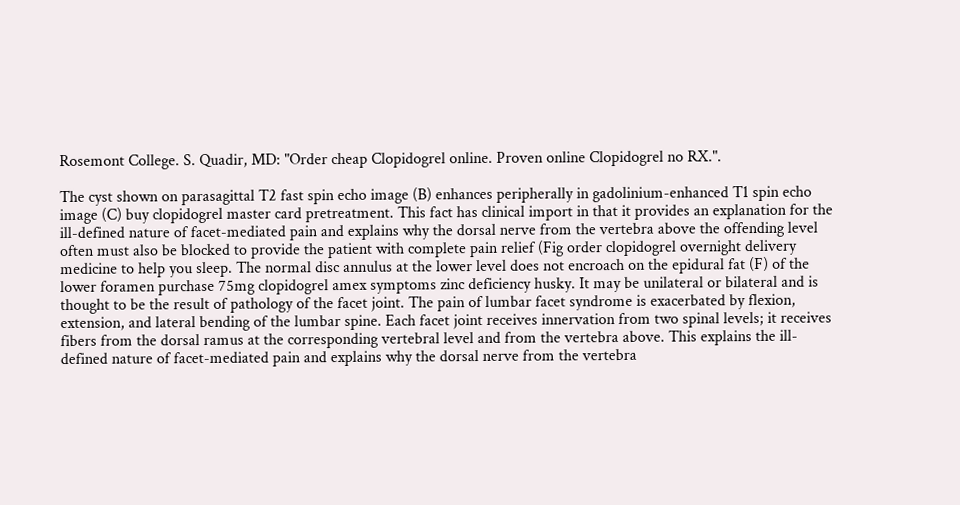Rosemont College. S. Quadir, MD: "Order cheap Clopidogrel online. Proven online Clopidogrel no RX.".

The cyst shown on parasagittal T2 fast spin echo image (B) enhances peripherally in gadolinium-enhanced T1 spin echo image (C) buy clopidogrel master card pretreatment. This fact has clinical import in that it provides an explanation for the ill-defined nature of facet-mediated pain and explains why the dorsal nerve from the vertebra above the offending level often must also be blocked to provide the patient with complete pain relief (Fig order clopidogrel overnight delivery medicine to help you sleep. The normal disc annulus at the lower level does not encroach on the epidural fat (F) of the lower foramen purchase 75mg clopidogrel amex symptoms zinc deficiency husky. It may be unilateral or bilateral and is thought to be the result of pathology of the facet joint. The pain of lumbar facet syndrome is exacerbated by flexion, extension, and lateral bending of the lumbar spine. Each facet joint receives innervation from two spinal levels; it receives fibers from the dorsal ramus at the corresponding vertebral level and from the vertebra above. This explains the ill- defined nature of facet-mediated pain and explains why the dorsal nerve from the vertebra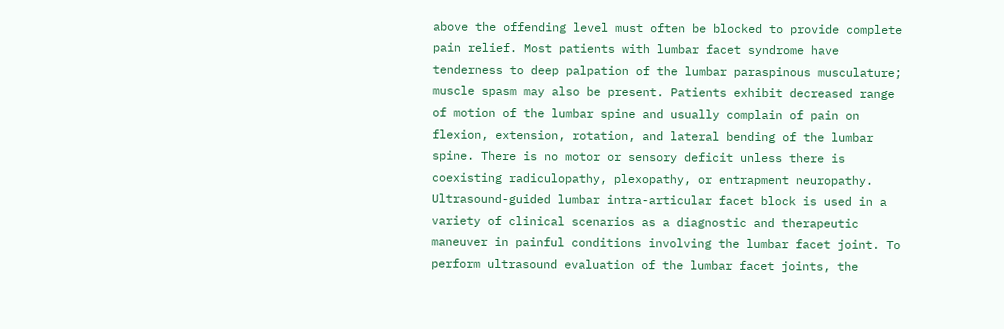above the offending level must often be blocked to provide complete pain relief. Most patients with lumbar facet syndrome have tenderness to deep palpation of the lumbar paraspinous musculature; muscle spasm may also be present. Patients exhibit decreased range of motion of the lumbar spine and usually complain of pain on flexion, extension, rotation, and lateral bending of the lumbar spine. There is no motor or sensory deficit unless there is coexisting radiculopathy, plexopathy, or entrapment neuropathy. Ultrasound-guided lumbar intra-articular facet block is used in a variety of clinical scenarios as a diagnostic and therapeutic maneuver in painful conditions involving the lumbar facet joint. To perform ultrasound evaluation of the lumbar facet joints, the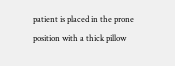patient is placed in the prone position with a thick pillow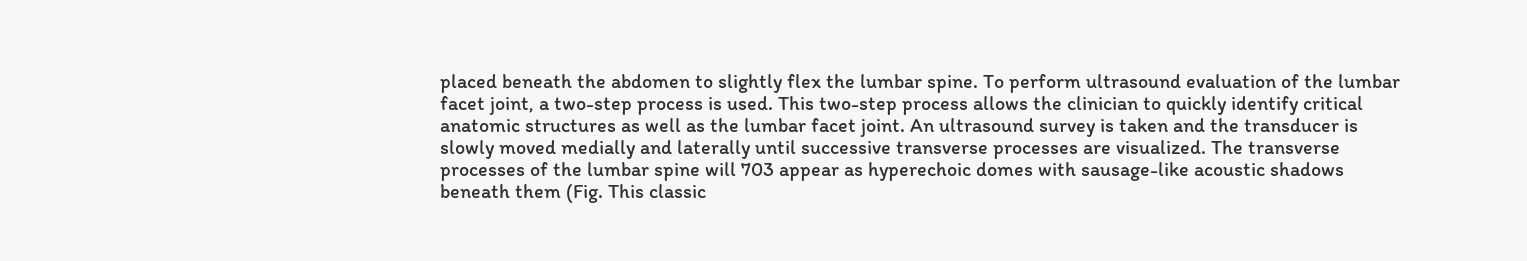placed beneath the abdomen to slightly flex the lumbar spine. To perform ultrasound evaluation of the lumbar facet joint, a two-step process is used. This two-step process allows the clinician to quickly identify critical anatomic structures as well as the lumbar facet joint. An ultrasound survey is taken and the transducer is slowly moved medially and laterally until successive transverse processes are visualized. The transverse processes of the lumbar spine will 703 appear as hyperechoic domes with sausage-like acoustic shadows beneath them (Fig. This classic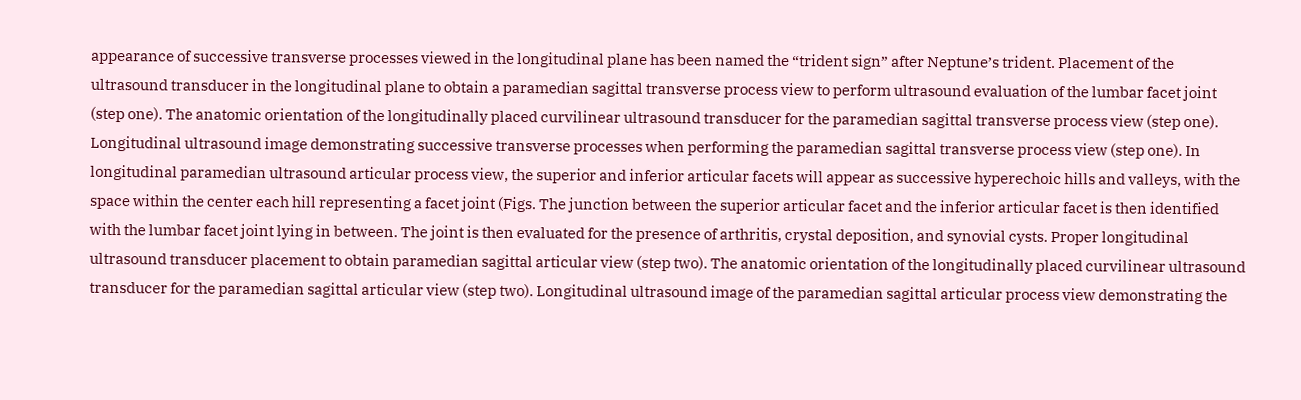appearance of successive transverse processes viewed in the longitudinal plane has been named the “trident sign” after Neptune’s trident. Placement of the ultrasound transducer in the longitudinal plane to obtain a paramedian sagittal transverse process view to perform ultrasound evaluation of the lumbar facet joint (step one). The anatomic orientation of the longitudinally placed curvilinear ultrasound transducer for the paramedian sagittal transverse process view (step one). Longitudinal ultrasound image demonstrating successive transverse processes when performing the paramedian sagittal transverse process view (step one). In longitudinal paramedian ultrasound articular process view, the superior and inferior articular facets will appear as successive hyperechoic hills and valleys, with the space within the center each hill representing a facet joint (Figs. The junction between the superior articular facet and the inferior articular facet is then identified with the lumbar facet joint lying in between. The joint is then evaluated for the presence of arthritis, crystal deposition, and synovial cysts. Proper longitudinal ultrasound transducer placement to obtain paramedian sagittal articular view (step two). The anatomic orientation of the longitudinally placed curvilinear ultrasound transducer for the paramedian sagittal articular view (step two). Longitudinal ultrasound image of the paramedian sagittal articular process view demonstrating the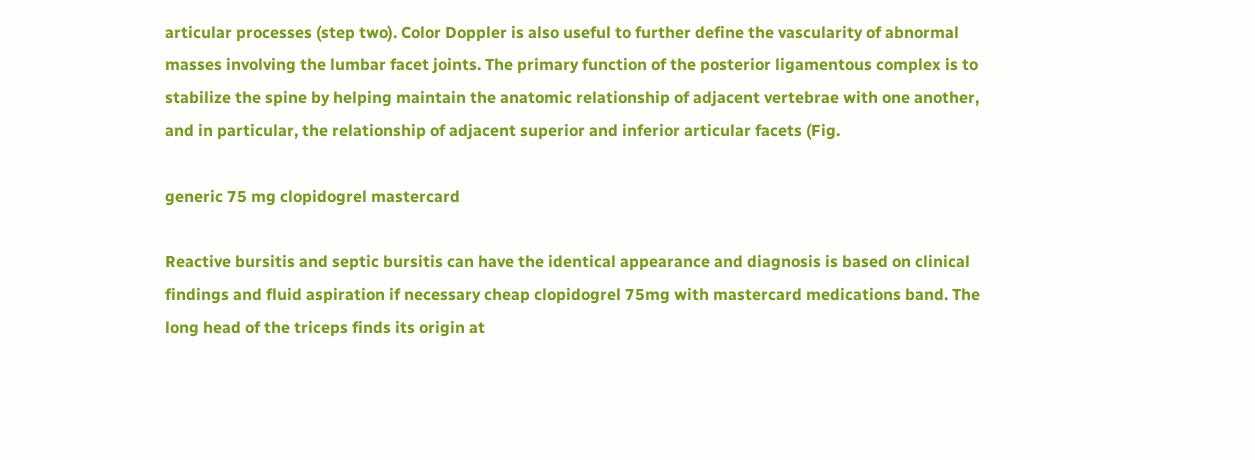articular processes (step two). Color Doppler is also useful to further define the vascularity of abnormal masses involving the lumbar facet joints. The primary function of the posterior ligamentous complex is to stabilize the spine by helping maintain the anatomic relationship of adjacent vertebrae with one another, and in particular, the relationship of adjacent superior and inferior articular facets (Fig.

generic 75 mg clopidogrel mastercard

Reactive bursitis and septic bursitis can have the identical appearance and diagnosis is based on clinical findings and fluid aspiration if necessary cheap clopidogrel 75mg with mastercard medications band. The long head of the triceps finds its origin at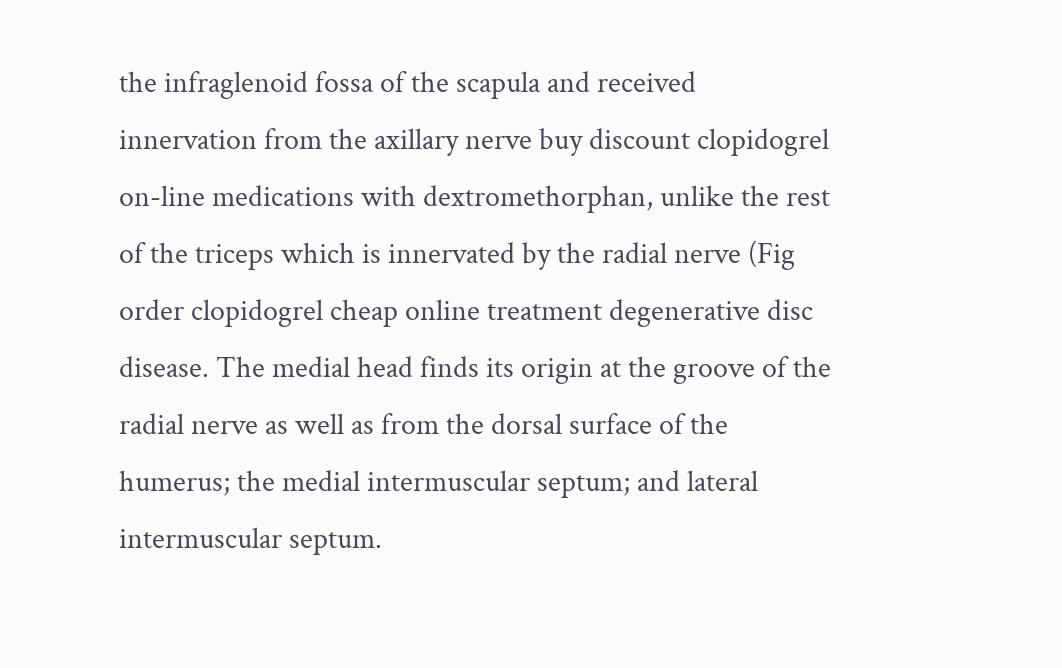the infraglenoid fossa of the scapula and received innervation from the axillary nerve buy discount clopidogrel on-line medications with dextromethorphan, unlike the rest of the triceps which is innervated by the radial nerve (Fig order clopidogrel cheap online treatment degenerative disc disease. The medial head finds its origin at the groove of the radial nerve as well as from the dorsal surface of the humerus; the medial intermuscular septum; and lateral intermuscular septum.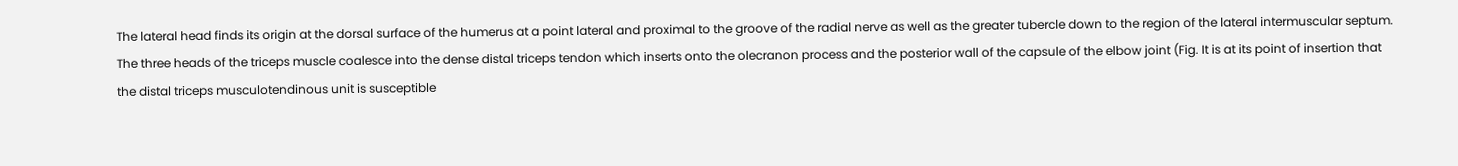The lateral head finds its origin at the dorsal surface of the humerus at a point lateral and proximal to the groove of the radial nerve as well as the greater tubercle down to the region of the lateral intermuscular septum. The three heads of the triceps muscle coalesce into the dense distal triceps tendon which inserts onto the olecranon process and the posterior wall of the capsule of the elbow joint (Fig. It is at its point of insertion that the distal triceps musculotendinous unit is susceptible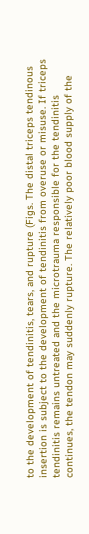to the development of tendinitis, tears, and rupture (Figs. The distal triceps tendinous insertion is subject to the development of tendinitis from overuse or misuse. If triceps tendinitis remains untreated and the microtrauma responsible for the tendinitis continues, the tendon may suddenly rupture. The relatively poor blood supply of the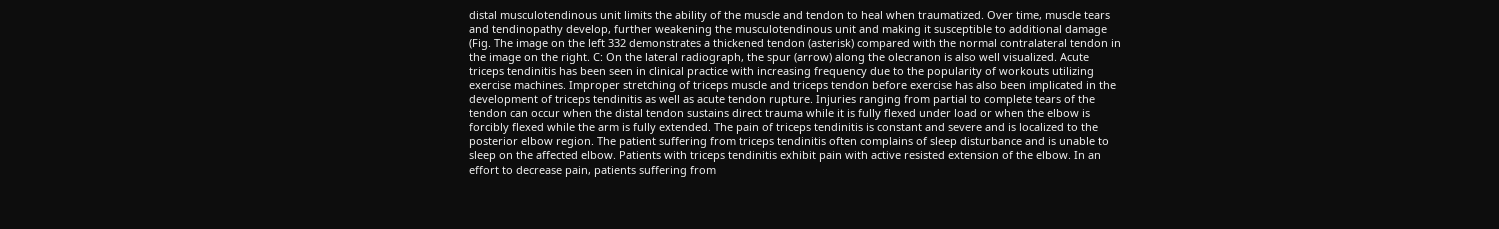distal musculotendinous unit limits the ability of the muscle and tendon to heal when traumatized. Over time, muscle tears and tendinopathy develop, further weakening the musculotendinous unit and making it susceptible to additional damage (Fig. The image on the left 332 demonstrates a thickened tendon (asterisk) compared with the normal contralateral tendon in the image on the right. C: On the lateral radiograph, the spur (arrow) along the olecranon is also well visualized. Acute triceps tendinitis has been seen in clinical practice with increasing frequency due to the popularity of workouts utilizing exercise machines. Improper stretching of triceps muscle and triceps tendon before exercise has also been implicated in the development of triceps tendinitis as well as acute tendon rupture. Injuries ranging from partial to complete tears of the tendon can occur when the distal tendon sustains direct trauma while it is fully flexed under load or when the elbow is forcibly flexed while the arm is fully extended. The pain of triceps tendinitis is constant and severe and is localized to the posterior elbow region. The patient suffering from triceps tendinitis often complains of sleep disturbance and is unable to sleep on the affected elbow. Patients with triceps tendinitis exhibit pain with active resisted extension of the elbow. In an effort to decrease pain, patients suffering from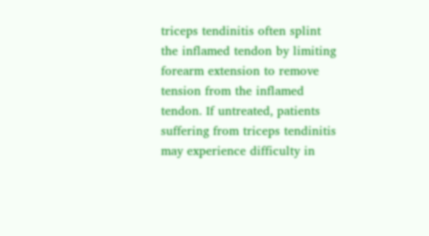triceps tendinitis often splint the inflamed tendon by limiting forearm extension to remove tension from the inflamed tendon. If untreated, patients suffering from triceps tendinitis may experience difficulty in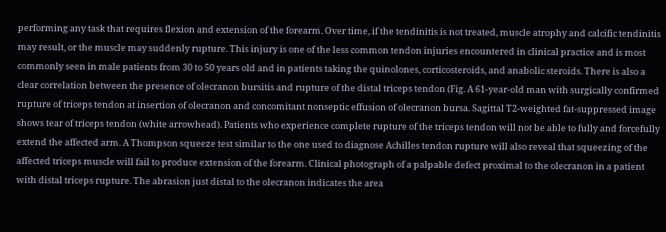performing any task that requires flexion and extension of the forearm. Over time, if the tendinitis is not treated, muscle atrophy and calcific tendinitis may result, or the muscle may suddenly rupture. This injury is one of the less common tendon injuries encountered in clinical practice and is most commonly seen in male patients from 30 to 50 years old and in patients taking the quinolones, corticosteroids, and anabolic steroids. There is also a clear correlation between the presence of olecranon bursitis and rupture of the distal triceps tendon (Fig. A 61-year-old man with surgically confirmed rupture of triceps tendon at insertion of olecranon and concomitant nonseptic effusion of olecranon bursa. Sagittal T2-weighted fat-suppressed image shows tear of triceps tendon (white arrowhead). Patients who experience complete rupture of the triceps tendon will not be able to fully and forcefully extend the affected arm. A Thompson squeeze test similar to the one used to diagnose Achilles tendon rupture will also reveal that squeezing of the affected triceps muscle will fail to produce extension of the forearm. Clinical photograph of a palpable defect proximal to the olecranon in a patient with distal triceps rupture. The abrasion just distal to the olecranon indicates the area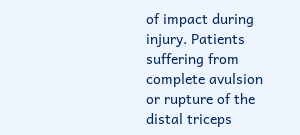of impact during injury. Patients suffering from complete avulsion or rupture of the distal triceps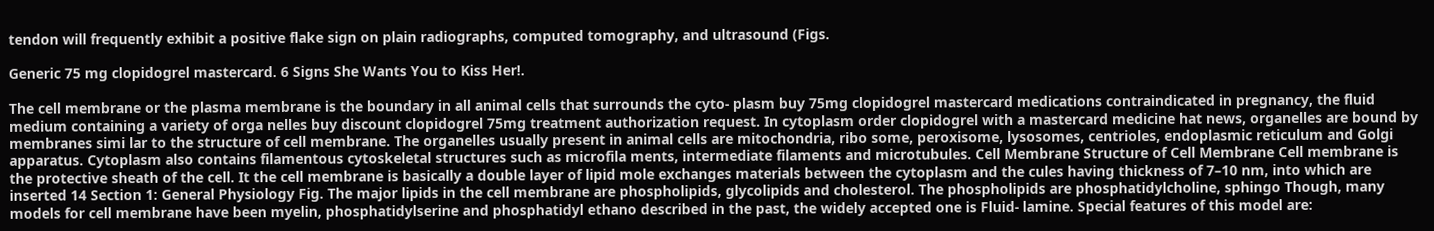tendon will frequently exhibit a positive flake sign on plain radiographs, computed tomography, and ultrasound (Figs.

Generic 75 mg clopidogrel mastercard. 6 Signs She Wants You to Kiss Her!.

The cell membrane or the plasma membrane is the boundary in all animal cells that surrounds the cyto- plasm buy 75mg clopidogrel mastercard medications contraindicated in pregnancy, the fluid medium containing a variety of orga nelles buy discount clopidogrel 75mg treatment authorization request. In cytoplasm order clopidogrel with a mastercard medicine hat news, organelles are bound by membranes simi lar to the structure of cell membrane. The organelles usually present in animal cells are mitochondria, ribo some, peroxisome, lysosomes, centrioles, endoplasmic reticulum and Golgi apparatus. Cytoplasm also contains filamentous cytoskeletal structures such as microfila ments, intermediate filaments and microtubules. Cell Membrane Structure of Cell Membrane Cell membrane is the protective sheath of the cell. It the cell membrane is basically a double layer of lipid mole exchanges materials between the cytoplasm and the cules having thickness of 7–10 nm, into which are inserted 14 Section 1: General Physiology Fig. The major lipids in the cell membrane are phospholipids, glycolipids and cholesterol. The phospholipids are phosphatidylcholine, sphingo Though, many models for cell membrane have been myelin, phosphatidylserine and phosphatidyl ethano described in the past, the widely accepted one is Fluid- lamine. Special features of this model are: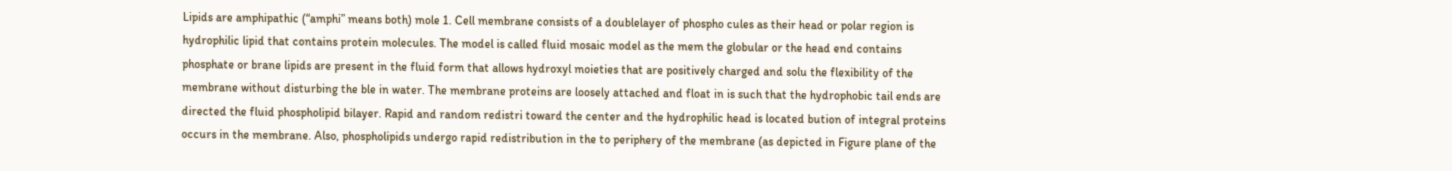Lipids are amphipathic (“amphi” means both) mole 1. Cell membrane consists of a doublelayer of phospho cules as their head or polar region is hydrophilic lipid that contains protein molecules. The model is called fluid mosaic model as the mem the globular or the head end contains phosphate or brane lipids are present in the fluid form that allows hydroxyl moieties that are positively charged and solu the flexibility of the membrane without disturbing the ble in water. The membrane proteins are loosely attached and float in is such that the hydrophobic tail ends are directed the fluid phospholipid bilayer. Rapid and random redistri toward the center and the hydrophilic head is located bution of integral proteins occurs in the membrane. Also, phospholipids undergo rapid redistribution in the to periphery of the membrane (as depicted in Figure plane of the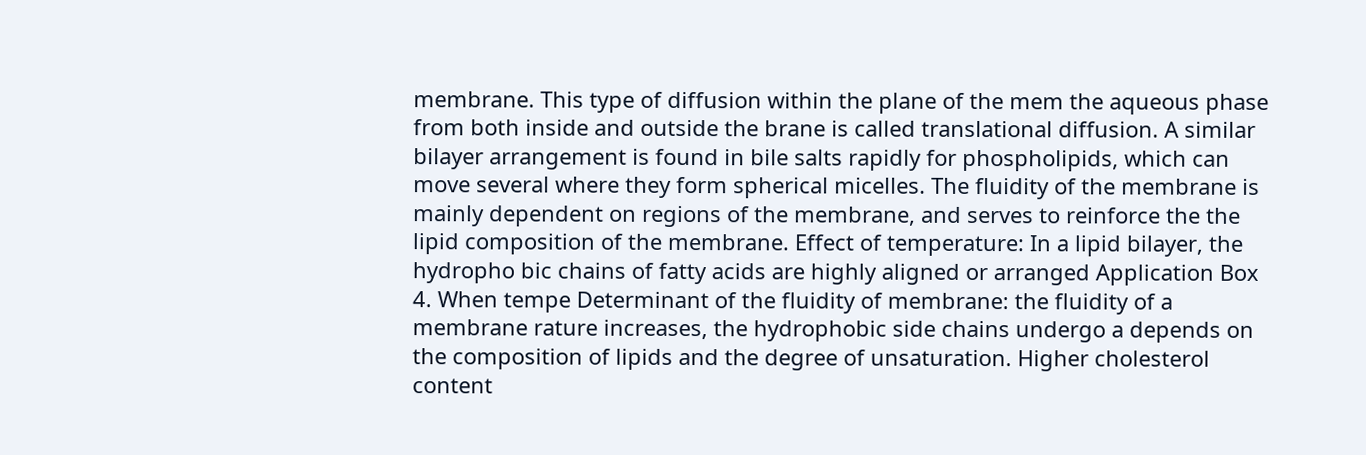membrane. This type of diffusion within the plane of the mem the aqueous phase from both inside and outside the brane is called translational diffusion. A similar bilayer arrangement is found in bile salts rapidly for phospholipids, which can move several where they form spherical micelles. The fluidity of the membrane is mainly dependent on regions of the membrane, and serves to reinforce the the lipid composition of the membrane. Effect of temperature: In a lipid bilayer, the hydropho bic chains of fatty acids are highly aligned or arranged Application Box 4. When tempe Determinant of the fluidity of membrane: the fluidity of a membrane rature increases, the hydrophobic side chains undergo a depends on the composition of lipids and the degree of unsaturation. Higher cholesterol content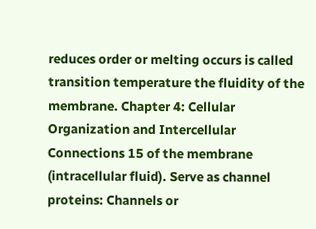reduces order or melting occurs is called transition temperature the fluidity of the membrane. Chapter 4: Cellular Organization and Intercellular Connections 15 of the membrane (intracellular fluid). Serve as channel proteins: Channels or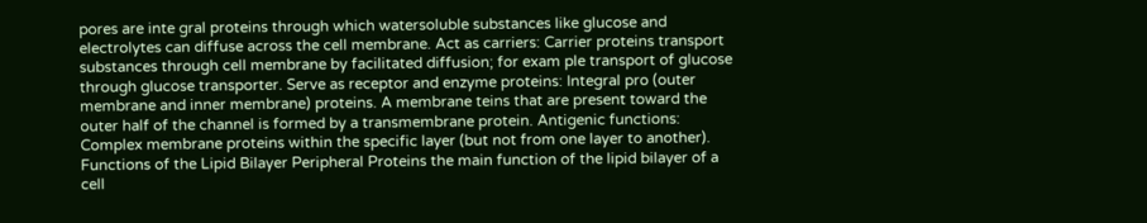pores are inte gral proteins through which watersoluble substances like glucose and electrolytes can diffuse across the cell membrane. Act as carriers: Carrier proteins transport substances through cell membrane by facilitated diffusion; for exam ple transport of glucose through glucose transporter. Serve as receptor and enzyme proteins: Integral pro (outer membrane and inner membrane) proteins. A membrane teins that are present toward the outer half of the channel is formed by a transmembrane protein. Antigenic functions: Complex membrane proteins within the specific layer (but not from one layer to another). Functions of the Lipid Bilayer Peripheral Proteins the main function of the lipid bilayer of a cell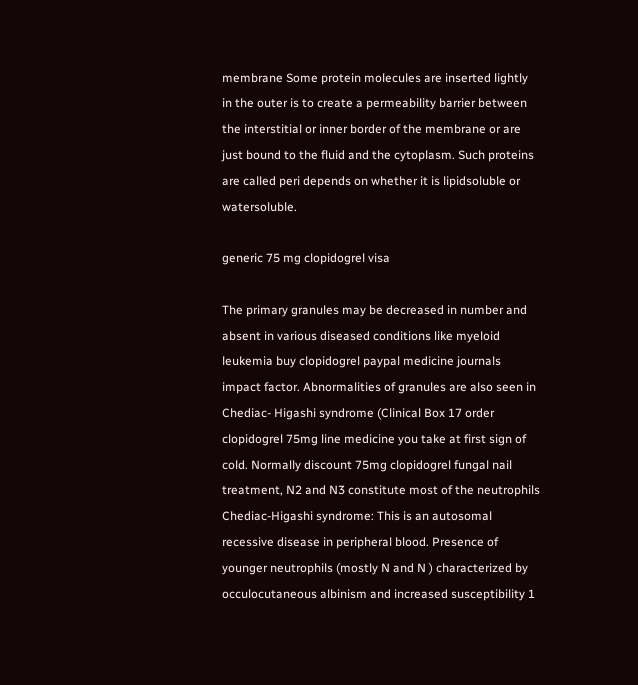membrane Some protein molecules are inserted lightly in the outer is to create a permeability barrier between the interstitial or inner border of the membrane or are just bound to the fluid and the cytoplasm. Such proteins are called peri depends on whether it is lipidsoluble or watersoluble.

generic 75 mg clopidogrel visa

The primary granules may be decreased in number and absent in various diseased conditions like myeloid leukemia buy clopidogrel paypal medicine journals impact factor. Abnormalities of granules are also seen in Chediac- Higashi syndrome (Clinical Box 17 order clopidogrel 75mg line medicine you take at first sign of cold. Normally discount 75mg clopidogrel fungal nail treatment, N2 and N3 constitute most of the neutrophils Chediac-Higashi syndrome: This is an autosomal recessive disease in peripheral blood. Presence of younger neutrophils (mostly N and N ) characterized by occulocutaneous albinism and increased susceptibility 1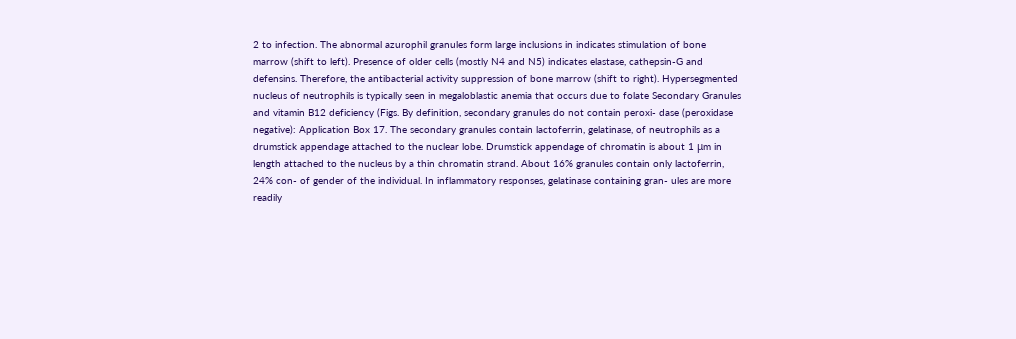2 to infection. The abnormal azurophil granules form large inclusions in indicates stimulation of bone marrow (shift to left). Presence of older cells (mostly N4 and N5) indicates elastase, cathepsin-G and defensins. Therefore, the antibacterial activity suppression of bone marrow (shift to right). Hypersegmented nucleus of neutrophils is typically seen in megaloblastic anemia that occurs due to folate Secondary Granules and vitamin B12 deficiency (Figs. By definition, secondary granules do not contain peroxi- dase (peroxidase negative): Application Box 17. The secondary granules contain lactoferrin, gelatinase, of neutrophils as a drumstick appendage attached to the nuclear lobe. Drumstick appendage of chromatin is about 1 μm in length attached to the nucleus by a thin chromatin strand. About 16% granules contain only lactoferrin, 24% con- of gender of the individual. In inflammatory responses, gelatinase containing gran- ules are more readily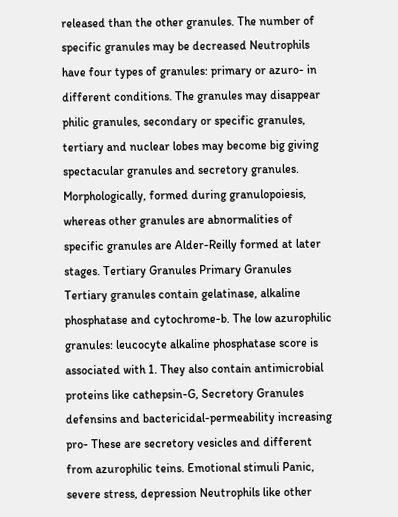released than the other granules. The number of specific granules may be decreased Neutrophils have four types of granules: primary or azuro- in different conditions. The granules may disappear philic granules, secondary or specific granules, tertiary and nuclear lobes may become big giving spectacular granules and secretory granules. Morphologically, formed during granulopoiesis, whereas other granules are abnormalities of specific granules are Alder-Reilly formed at later stages. Tertiary Granules Primary Granules Tertiary granules contain gelatinase, alkaline phosphatase and cytochrome-b. The low azurophilic granules: leucocyte alkaline phosphatase score is associated with 1. They also contain antimicrobial proteins like cathepsin-G, Secretory Granules defensins and bactericidal-permeability increasing pro- These are secretory vesicles and different from azurophilic teins. Emotional stimuli Panic, severe stress, depression Neutrophils like other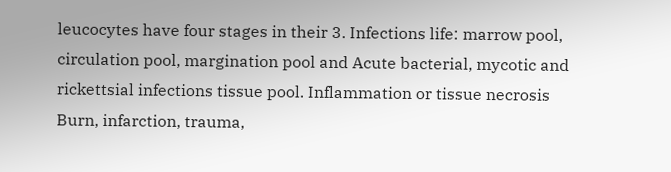leucocytes have four stages in their 3. Infections life: marrow pool, circulation pool, margination pool and Acute bacterial, mycotic and rickettsial infections tissue pool. Inflammation or tissue necrosis Burn, infarction, trauma,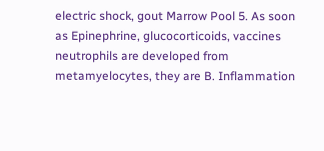electric shock, gout Marrow Pool 5. As soon as Epinephrine, glucocorticoids, vaccines neutrophils are developed from metamyelocytes, they are B. Inflammation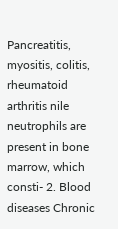Pancreatitis, myositis, colitis, rheumatoid arthritis nile neutrophils are present in bone marrow, which consti- 2. Blood diseases Chronic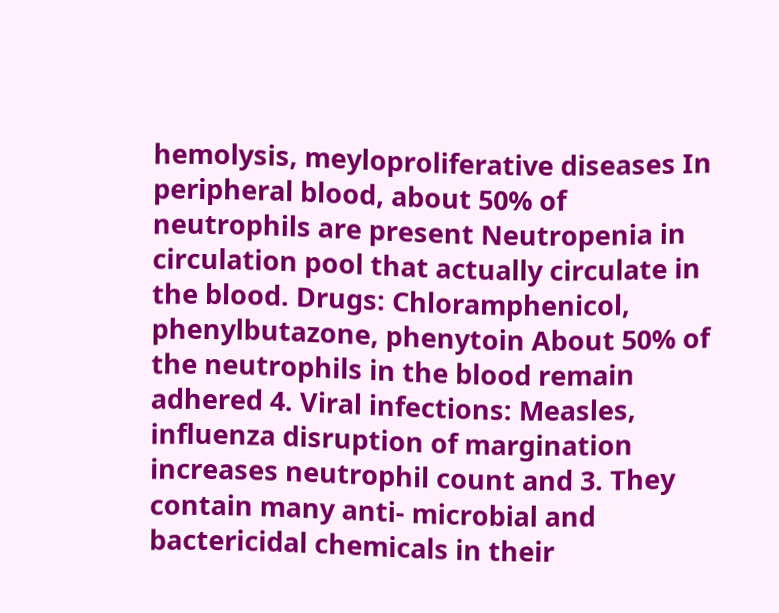hemolysis, meyloproliferative diseases In peripheral blood, about 50% of neutrophils are present Neutropenia in circulation pool that actually circulate in the blood. Drugs: Chloramphenicol, phenylbutazone, phenytoin About 50% of the neutrophils in the blood remain adhered 4. Viral infections: Measles, influenza disruption of margination increases neutrophil count and 3. They contain many anti- microbial and bactericidal chemicals in their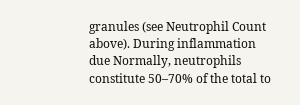granules (see Neutrophil Count above). During inflammation due Normally, neutrophils constitute 50–70% of the total to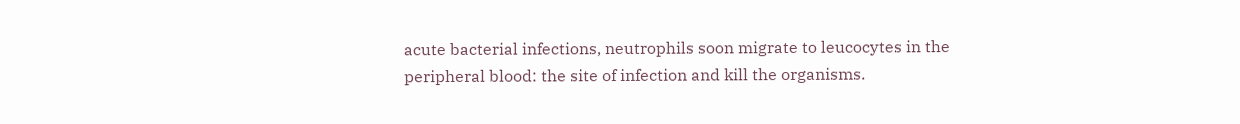acute bacterial infections, neutrophils soon migrate to leucocytes in the peripheral blood: the site of infection and kill the organisms.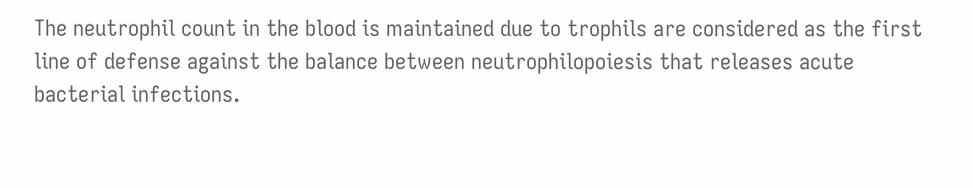The neutrophil count in the blood is maintained due to trophils are considered as the first line of defense against the balance between neutrophilopoiesis that releases acute bacterial infections.